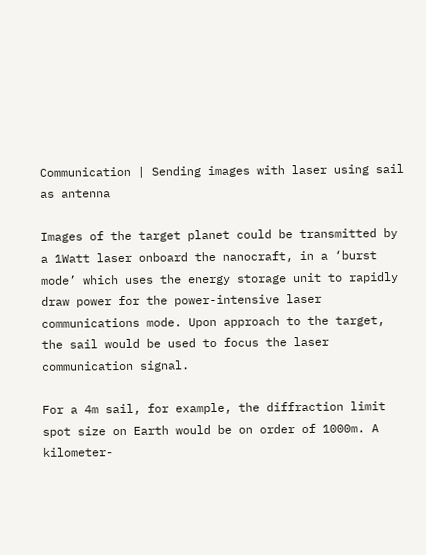Communication | Sending images with laser using sail as antenna

Images of the target planet could be transmitted by a 1Watt laser onboard the nanocraft, in a ‘burst mode’ which uses the energy storage unit to rapidly draw power for the power-intensive laser communications mode. Upon approach to the target, the sail would be used to focus the laser communication signal.

For a 4m sail, for example, the diffraction limit spot size on Earth would be on order of 1000m. A kilometer-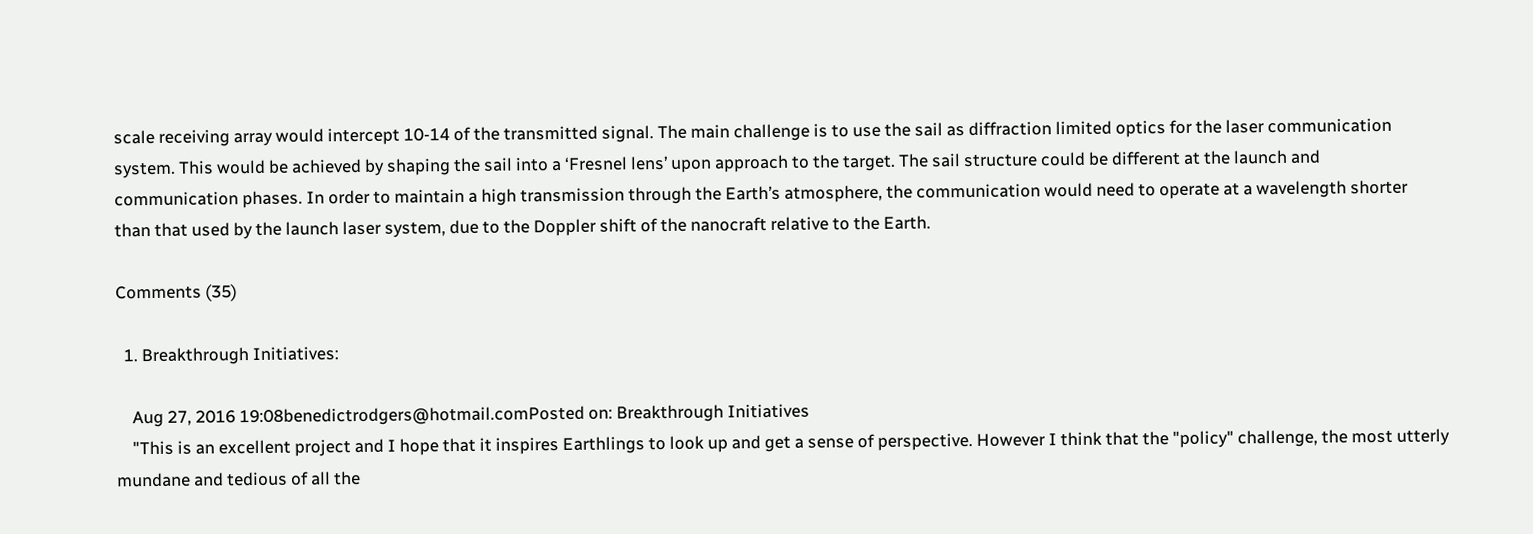scale receiving array would intercept 10-14 of the transmitted signal. The main challenge is to use the sail as diffraction limited optics for the laser communication system. This would be achieved by shaping the sail into a ‘Fresnel lens’ upon approach to the target. The sail structure could be different at the launch and communication phases. In order to maintain a high transmission through the Earth’s atmosphere, the communication would need to operate at a wavelength shorter than that used by the launch laser system, due to the Doppler shift of the nanocraft relative to the Earth.

Comments (35)

  1. Breakthrough Initiatives:

    Aug 27, 2016 19:08benedictrodgers@hotmail.comPosted on: Breakthrough Initiatives
    "This is an excellent project and I hope that it inspires Earthlings to look up and get a sense of perspective. However I think that the "policy" challenge, the most utterly mundane and tedious of all the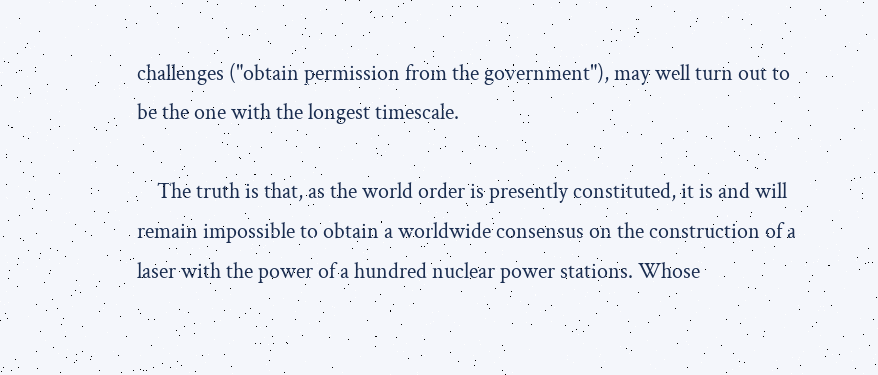challenges ("obtain permission from the government"), may well turn out to be the one with the longest timescale.

    The truth is that, as the world order is presently constituted, it is and will remain impossible to obtain a worldwide consensus on the construction of a laser with the power of a hundred nuclear power stations. Whose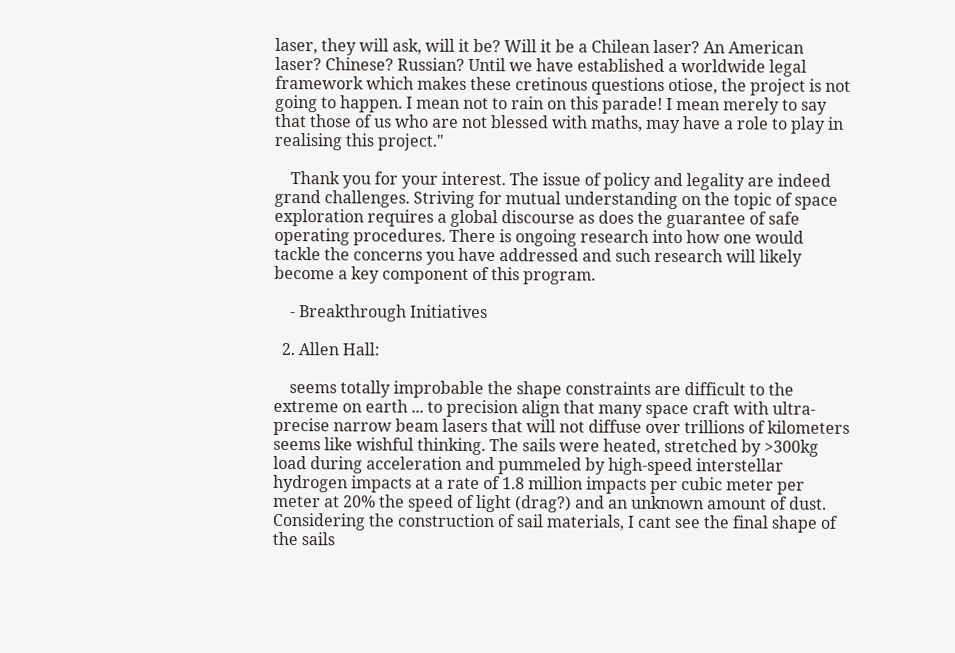laser, they will ask, will it be? Will it be a Chilean laser? An American laser? Chinese? Russian? Until we have established a worldwide legal framework which makes these cretinous questions otiose, the project is not going to happen. I mean not to rain on this parade! I mean merely to say that those of us who are not blessed with maths, may have a role to play in realising this project."

    Thank you for your interest. The issue of policy and legality are indeed grand challenges. Striving for mutual understanding on the topic of space exploration requires a global discourse as does the guarantee of safe operating procedures. There is ongoing research into how one would tackle the concerns you have addressed and such research will likely become a key component of this program.

    - Breakthrough Initiatives

  2. Allen Hall:

    seems totally improbable the shape constraints are difficult to the extreme on earth ... to precision align that many space craft with ultra-precise narrow beam lasers that will not diffuse over trillions of kilometers seems like wishful thinking. The sails were heated, stretched by >300kg load during acceleration and pummeled by high-speed interstellar hydrogen impacts at a rate of 1.8 million impacts per cubic meter per meter at 20% the speed of light (drag?) and an unknown amount of dust. Considering the construction of sail materials, I cant see the final shape of the sails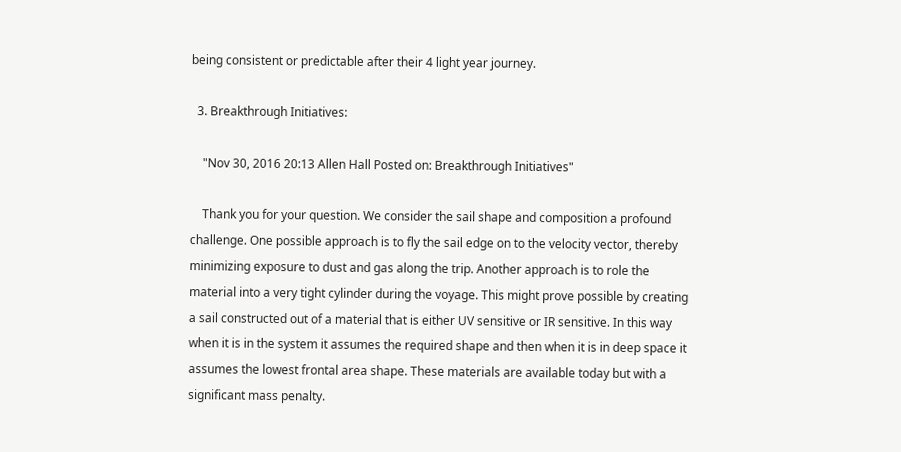being consistent or predictable after their 4 light year journey.

  3. Breakthrough Initiatives:

    "Nov 30, 2016 20:13 Allen Hall Posted on: Breakthrough Initiatives"

    Thank you for your question. We consider the sail shape and composition a profound challenge. One possible approach is to fly the sail edge on to the velocity vector, thereby minimizing exposure to dust and gas along the trip. Another approach is to role the material into a very tight cylinder during the voyage. This might prove possible by creating a sail constructed out of a material that is either UV sensitive or IR sensitive. In this way when it is in the system it assumes the required shape and then when it is in deep space it assumes the lowest frontal area shape. These materials are available today but with a significant mass penalty.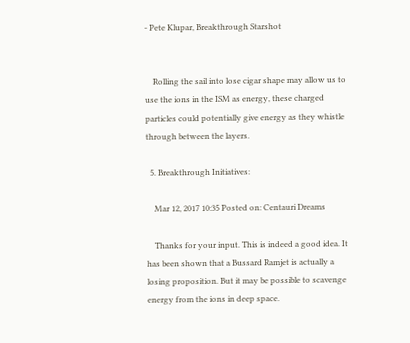- Pete Klupar, Breakthrough Starshot


    Rolling the sail into lose cigar shape may allow us to use the ions in the ISM as energy, these charged particles could potentially give energy as they whistle through between the layers.

  5. Breakthrough Initiatives:

    Mar 12, 2017 10:35 Posted on: Centauri Dreams

    Thanks for your input. This is indeed a good idea. It has been shown that a Bussard Ramjet is actually a losing proposition. But it may be possible to scavenge energy from the ions in deep space.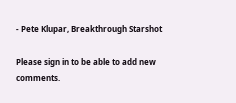- Pete Klupar, Breakthrough Starshot

Please sign in to be able to add new comments.